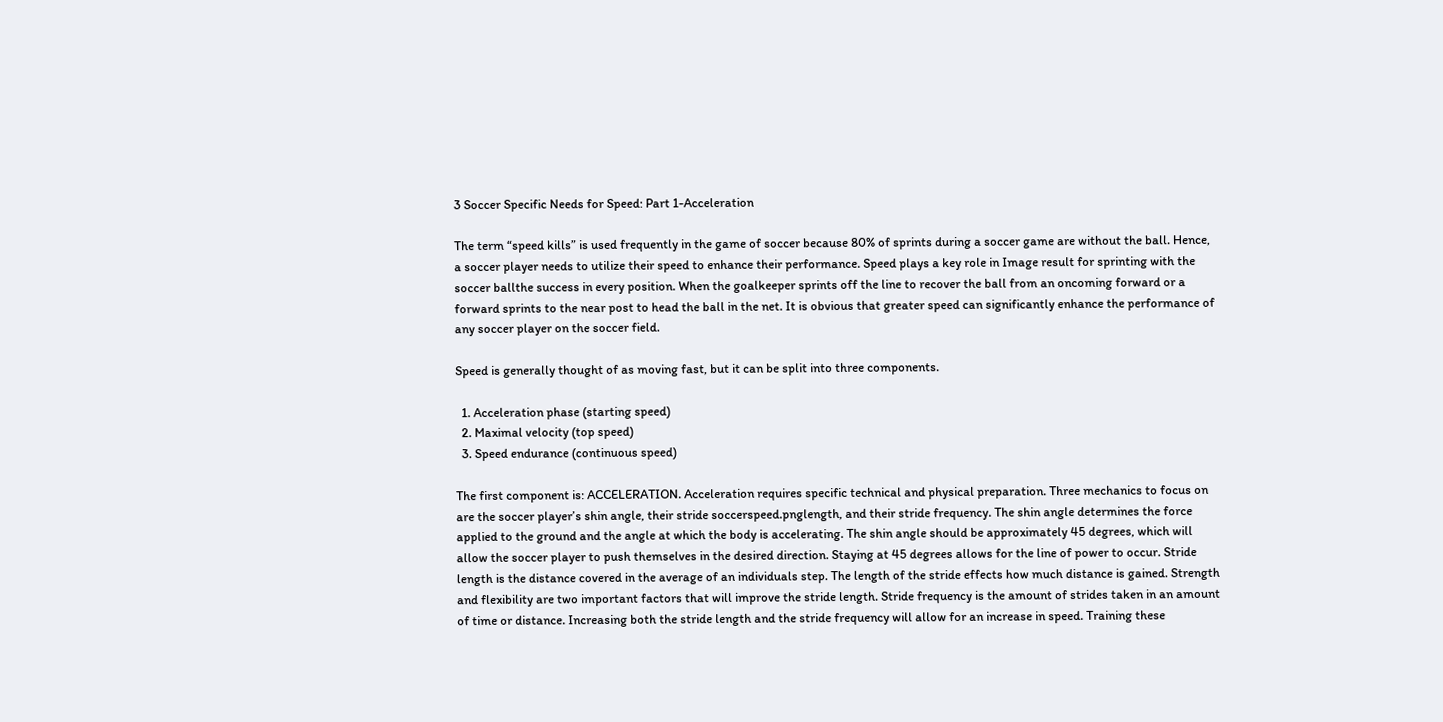3 Soccer Specific Needs for Speed: Part 1-Acceleration

The term “speed kills” is used frequently in the game of soccer because 80% of sprints during a soccer game are without the ball. Hence, a soccer player needs to utilize their speed to enhance their performance. Speed plays a key role in Image result for sprinting with the soccer ballthe success in every position. When the goalkeeper sprints off the line to recover the ball from an oncoming forward or a forward sprints to the near post to head the ball in the net. It is obvious that greater speed can significantly enhance the performance of any soccer player on the soccer field.

Speed is generally thought of as moving fast, but it can be split into three components.

  1. Acceleration phase (starting speed)
  2. Maximal velocity (top speed)
  3. Speed endurance (continuous speed)

The first component is: ACCELERATION. Acceleration requires specific technical and physical preparation. Three mechanics to focus on are the soccer player’s shin angle, their stride soccerspeed.pnglength, and their stride frequency. The shin angle determines the force applied to the ground and the angle at which the body is accelerating. The shin angle should be approximately 45 degrees, which will allow the soccer player to push themselves in the desired direction. Staying at 45 degrees allows for the line of power to occur. Stride length is the distance covered in the average of an individuals step. The length of the stride effects how much distance is gained. Strength and flexibility are two important factors that will improve the stride length. Stride frequency is the amount of strides taken in an amount of time or distance. Increasing both the stride length and the stride frequency will allow for an increase in speed. Training these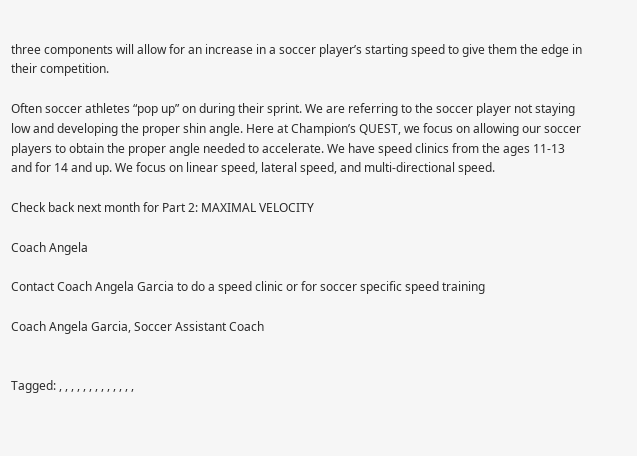three components will allow for an increase in a soccer player’s starting speed to give them the edge in their competition.

Often soccer athletes “pop up” on during their sprint. We are referring to the soccer player not staying low and developing the proper shin angle. Here at Champion’s QUEST, we focus on allowing our soccer players to obtain the proper angle needed to accelerate. We have speed clinics from the ages 11-13 and for 14 and up. We focus on linear speed, lateral speed, and multi-directional speed.

Check back next month for Part 2: MAXIMAL VELOCITY

Coach Angela

Contact Coach Angela Garcia to do a speed clinic or for soccer specific speed training

Coach Angela Garcia, Soccer Assistant Coach


Tagged: , , , , , , , , , , , , ,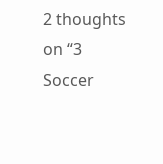2 thoughts on “3 Soccer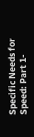Specific Needs for Speed: Part 1-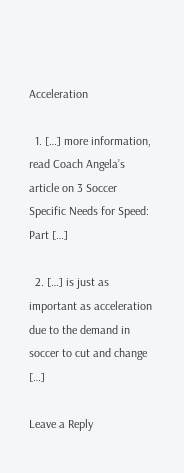Acceleration

  1. […] more information, read Coach Angela’s article on 3 Soccer Specific Needs for Speed: Part […]

  2. […] is just as important as acceleration due to the demand in soccer to cut and change […]

Leave a Reply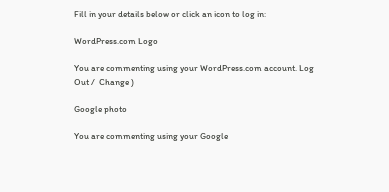Fill in your details below or click an icon to log in:

WordPress.com Logo

You are commenting using your WordPress.com account. Log Out /  Change )

Google photo

You are commenting using your Google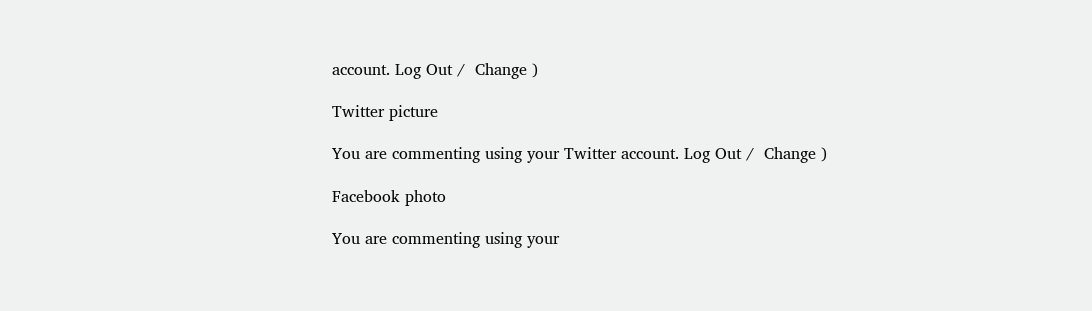account. Log Out /  Change )

Twitter picture

You are commenting using your Twitter account. Log Out /  Change )

Facebook photo

You are commenting using your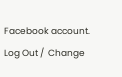Facebook account. Log Out /  Change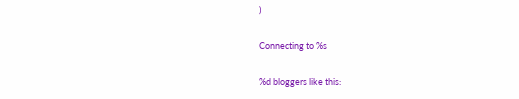)

Connecting to %s

%d bloggers like this: